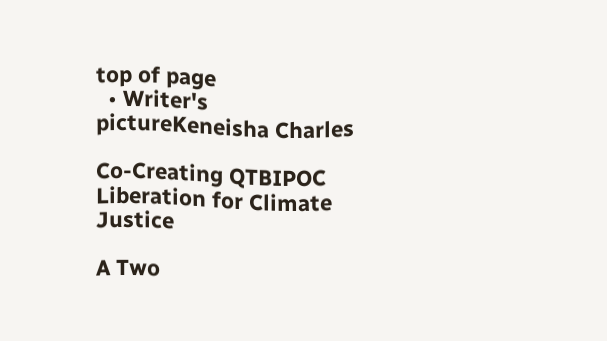top of page
  • Writer's pictureKeneisha Charles

Co-Creating QTBIPOC Liberation for Climate Justice

A Two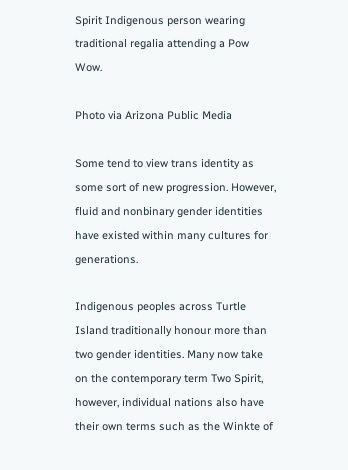Spirit Indigenous person wearing traditional regalia attending a Pow Wow.

Photo via Arizona Public Media

Some tend to view trans identity as some sort of new progression. However, fluid and nonbinary gender identities have existed within many cultures for generations.

Indigenous peoples across Turtle Island traditionally honour more than two gender identities. Many now take on the contemporary term Two Spirit, however, individual nations also have their own terms such as the Winkte of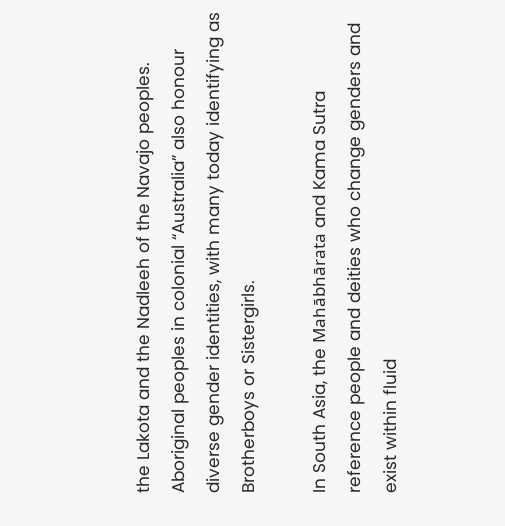the Lakota and the Nadleeh of the Navajo peoples. Aboriginal peoples in colonial “Australia” also honour diverse gender identities, with many today identifying as Brotherboys or Sistergirls.

In South Asia, the Mahābhārata and Kama Sutra reference people and deities who change genders and exist within fluid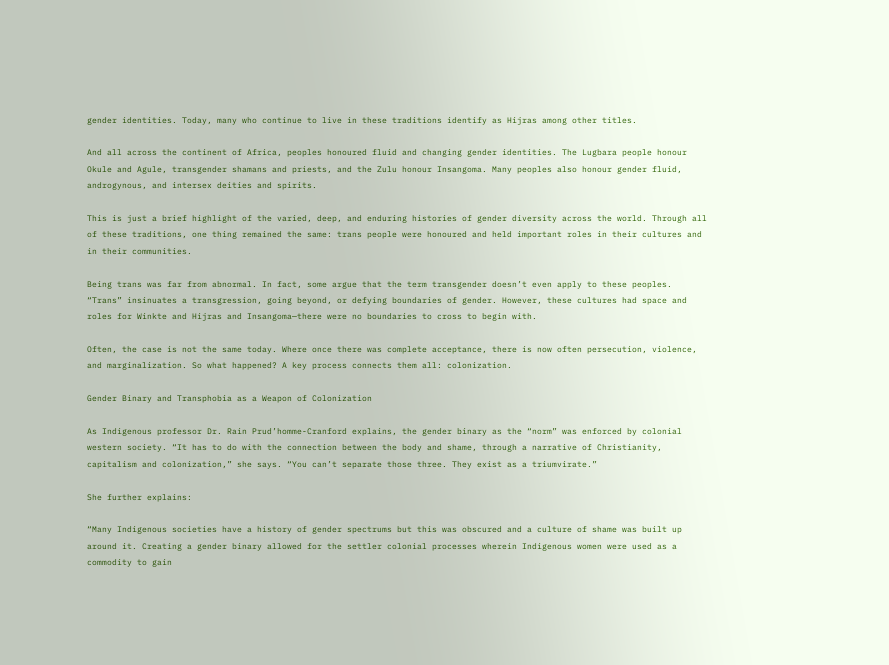gender identities. Today, many who continue to live in these traditions identify as Hijras among other titles.

And all across the continent of Africa, peoples honoured fluid and changing gender identities. The Lugbara people honour Okule and Agule, transgender shamans and priests, and the Zulu honour Insangoma. Many peoples also honour gender fluid, androgynous, and intersex deities and spirits.

This is just a brief highlight of the varied, deep, and enduring histories of gender diversity across the world. Through all of these traditions, one thing remained the same: trans people were honoured and held important roles in their cultures and in their communities.

Being trans was far from abnormal. In fact, some argue that the term transgender doesn’t even apply to these peoples. “Trans” insinuates a transgression, going beyond, or defying boundaries of gender. However, these cultures had space and roles for Winkte and Hijras and Insangoma—there were no boundaries to cross to begin with.

Often, the case is not the same today. Where once there was complete acceptance, there is now often persecution, violence, and marginalization. So what happened? A key process connects them all: colonization.

Gender Binary and Transphobia as a Weapon of Colonization

As Indigenous professor Dr. Rain Prud’homme-Cranford explains, the gender binary as the “norm” was enforced by colonial western society. “It has to do with the connection between the body and shame, through a narrative of Christianity, capitalism and colonization,” she says. “You can’t separate those three. They exist as a triumvirate.”

She further explains:

“Many Indigenous societies have a history of gender spectrums but this was obscured and a culture of shame was built up around it. Creating a gender binary allowed for the settler colonial processes wherein Indigenous women were used as a commodity to gain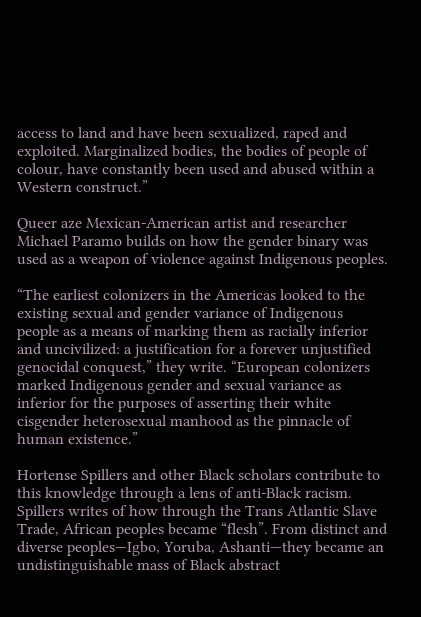access to land and have been sexualized, raped and exploited. Marginalized bodies, the bodies of people of colour, have constantly been used and abused within a Western construct.”

Queer aze Mexican-American artist and researcher Michael Paramo builds on how the gender binary was used as a weapon of violence against Indigenous peoples.

“The earliest colonizers in the Americas looked to the existing sexual and gender variance of Indigenous people as a means of marking them as racially inferior and uncivilized: a justification for a forever unjustified genocidal conquest,” they write. “European colonizers marked Indigenous gender and sexual variance as inferior for the purposes of asserting their white cisgender heterosexual manhood as the pinnacle of human existence.”

Hortense Spillers and other Black scholars contribute to this knowledge through a lens of anti-Black racism. Spillers writes of how through the Trans Atlantic Slave Trade, African peoples became “flesh”. From distinct and diverse peoples—Igbo, Yoruba, Ashanti—they became an undistinguishable mass of Black abstract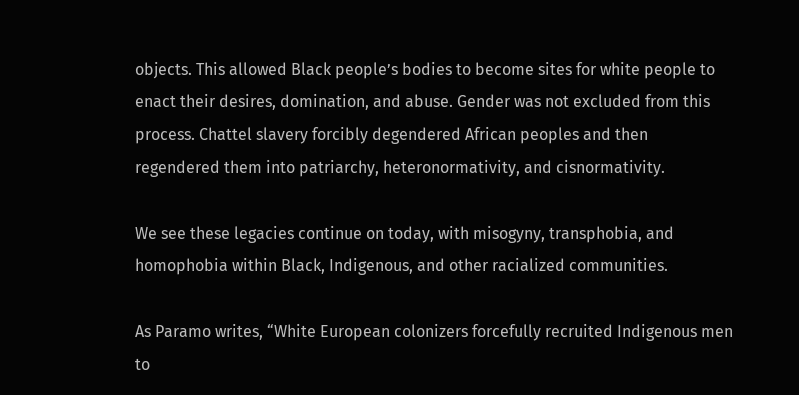objects. This allowed Black people’s bodies to become sites for white people to enact their desires, domination, and abuse. Gender was not excluded from this process. Chattel slavery forcibly degendered African peoples and then regendered them into patriarchy, heteronormativity, and cisnormativity.

We see these legacies continue on today, with misogyny, transphobia, and homophobia within Black, Indigenous, and other racialized communities.

As Paramo writes, “White European colonizers forcefully recruited Indigenous men to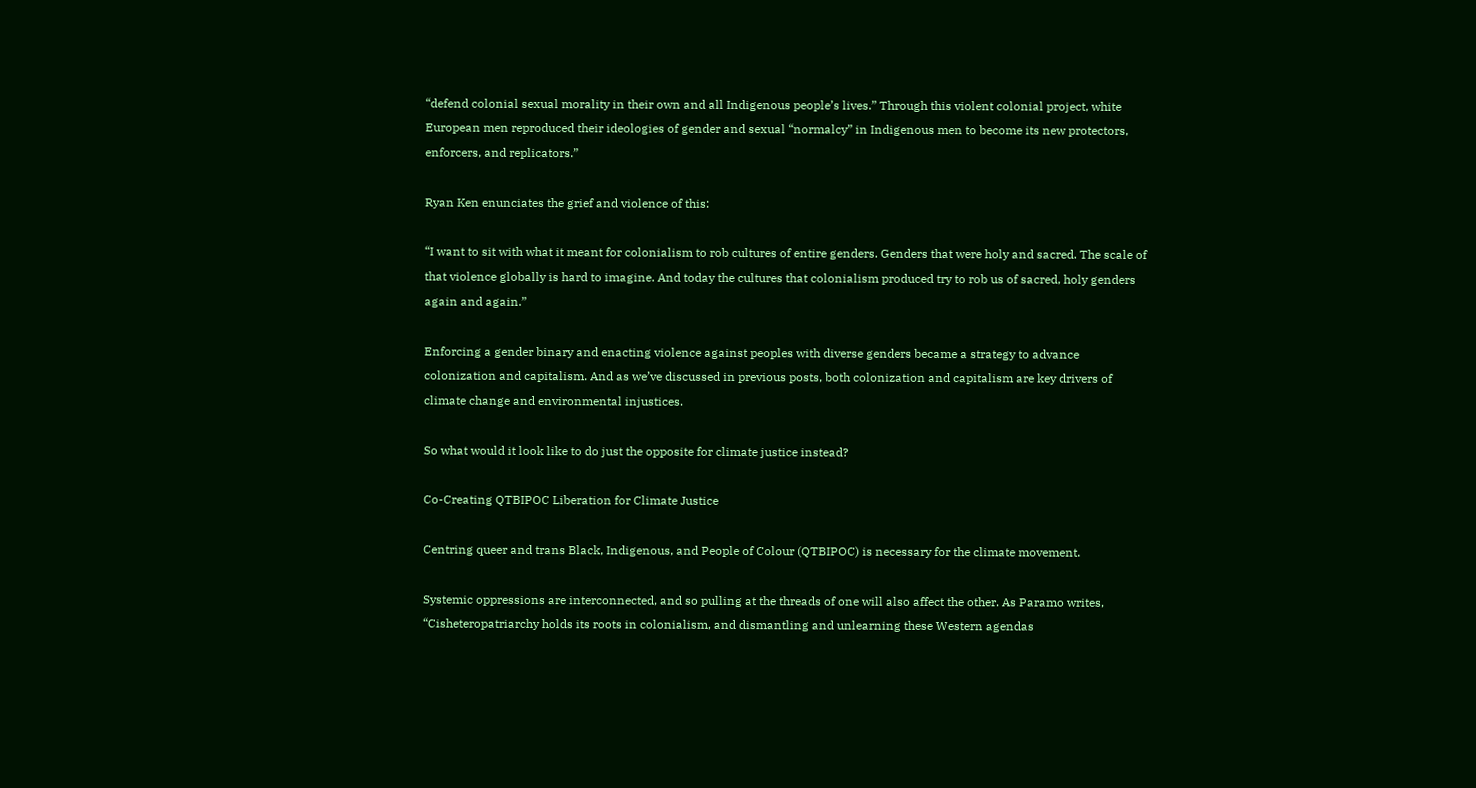“defend colonial sexual morality in their own and all Indigenous people’s lives.” Through this violent colonial project, white European men reproduced their ideologies of gender and sexual “normalcy” in Indigenous men to become its new protectors, enforcers, and replicators.”

Ryan Ken enunciates the grief and violence of this:

“I want to sit with what it meant for colonialism to rob cultures of entire genders. Genders that were holy and sacred. The scale of that violence globally is hard to imagine. And today the cultures that colonialism produced try to rob us of sacred, holy genders again and again.”

Enforcing a gender binary and enacting violence against peoples with diverse genders became a strategy to advance colonization and capitalism. And as we’ve discussed in previous posts, both colonization and capitalism are key drivers of climate change and environmental injustices.

So what would it look like to do just the opposite for climate justice instead?

Co-Creating QTBIPOC Liberation for Climate Justice

Centring queer and trans Black, Indigenous, and People of Colour (QTBIPOC) is necessary for the climate movement.

Systemic oppressions are interconnected, and so pulling at the threads of one will also affect the other. As Paramo writes, “Cisheteropatriarchy holds its roots in colonialism, and dismantling and unlearning these Western agendas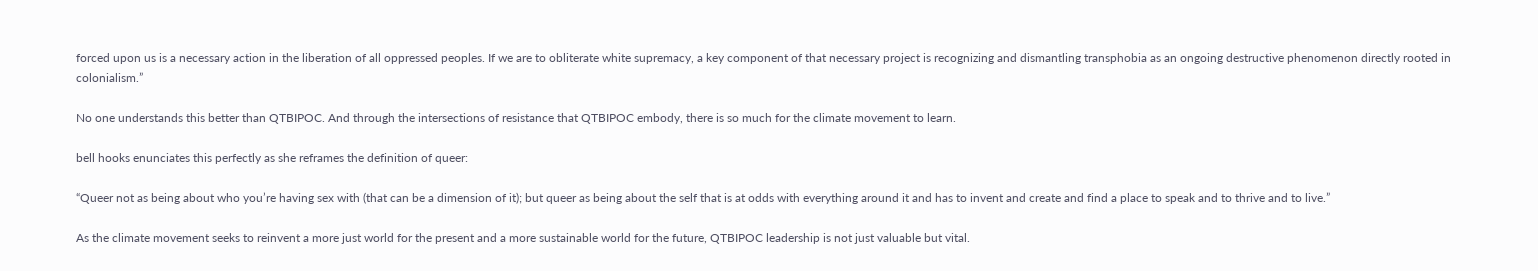forced upon us is a necessary action in the liberation of all oppressed peoples. If we are to obliterate white supremacy, a key component of that necessary project is recognizing and dismantling transphobia as an ongoing destructive phenomenon directly rooted in colonialism.”

No one understands this better than QTBIPOC. And through the intersections of resistance that QTBIPOC embody, there is so much for the climate movement to learn.

bell hooks enunciates this perfectly as she reframes the definition of queer:

“Queer not as being about who you’re having sex with (that can be a dimension of it); but queer as being about the self that is at odds with everything around it and has to invent and create and find a place to speak and to thrive and to live.”

As the climate movement seeks to reinvent a more just world for the present and a more sustainable world for the future, QTBIPOC leadership is not just valuable but vital.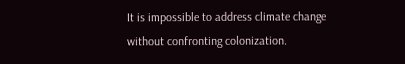It is impossible to address climate change without confronting colonization.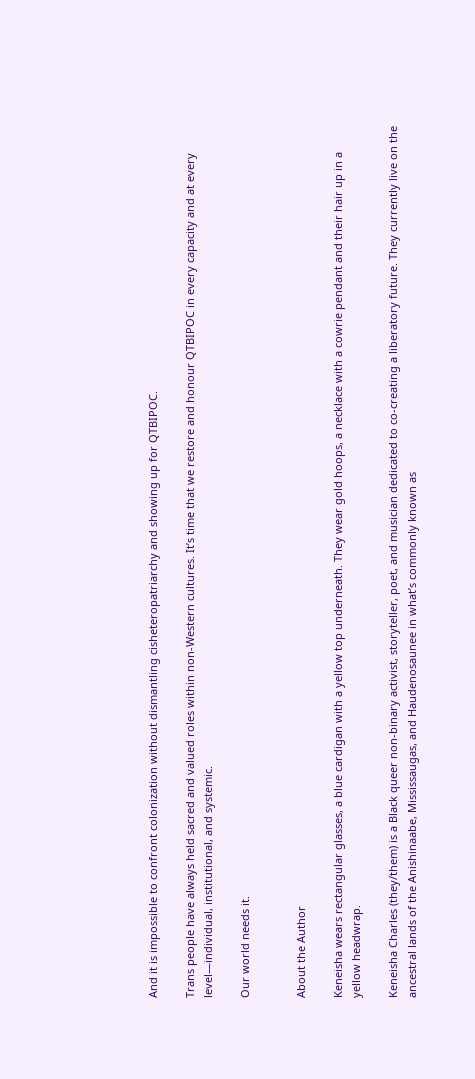And it is impossible to confront colonization without dismantling cisheteropatriarchy and showing up for QTBIPOC.

Trans people have always held sacred and valued roles within non-Western cultures. It’s time that we restore and honour QTBIPOC in every capacity and at every level—individual, institutional, and systemic.

Our world needs it.


About the Author

Keneisha wears rectangular glasses, a blue cardigan with a yellow top underneath. They wear gold hoops, a necklace with a cowrie pendant and their hair up in a yellow headwrap.

Keneisha Charles (they/them) is a Black queer non-binary activist, storyteller, poet, and musician dedicated to co-creating a liberatory future. They currently live on the ancestral lands of the Anishinaabe, Mississaugas, and Haudenosaunee in what’s commonly known as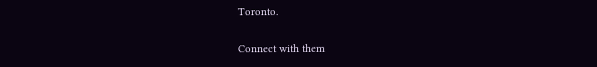Toronto.

Connect with them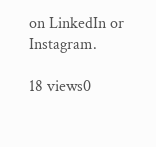on LinkedIn or Instagram.

18 views0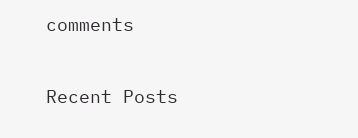comments

Recent Posts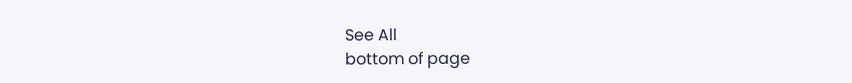See All
bottom of page